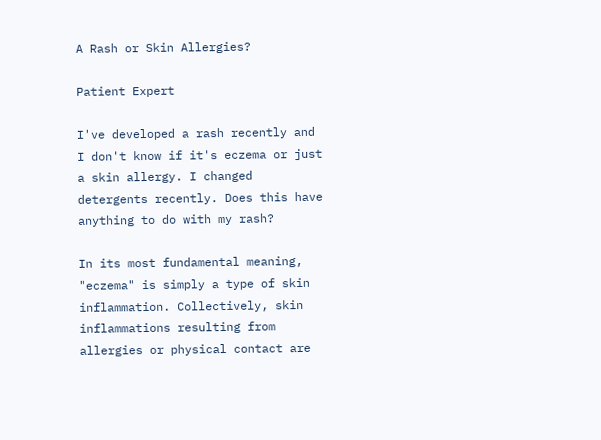A Rash or Skin Allergies?

Patient Expert

I've developed a rash recently and I don't know if it's eczema or just a skin allergy. I changed detergents recently. Does this have anything to do with my rash?

In its most fundamental meaning, "eczema" is simply a type of skin inflammation. Collectively, skin inflammations resulting from allergies or physical contact are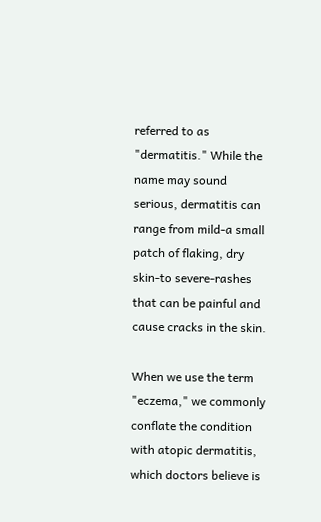referred to as "dermatitis." While the name may sound serious, dermatitis can range from mild-a small patch of flaking, dry skin-to severe-rashes that can be painful and cause cracks in the skin.

When we use the term "eczema," we commonly conflate the condition with atopic dermatitis, which doctors believe is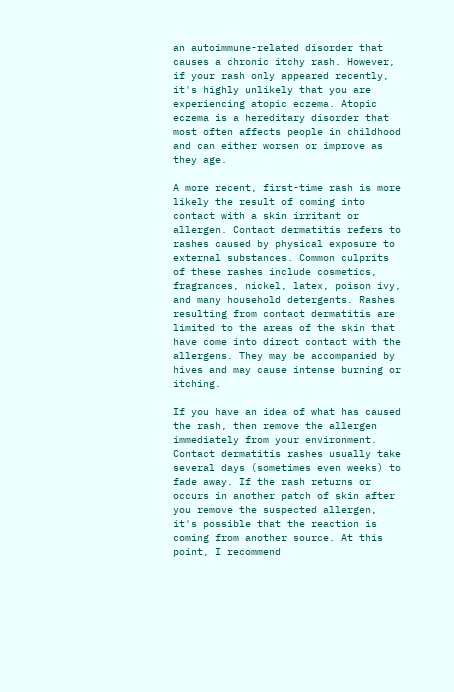an autoimmune-related disorder that causes a chronic itchy rash. However, if your rash only appeared recently, it's highly unlikely that you are experiencing atopic eczema. Atopic eczema is a hereditary disorder that most often affects people in childhood and can either worsen or improve as they age.

A more recent, first-time rash is more likely the result of coming into contact with a skin irritant or allergen. Contact dermatitis refers to rashes caused by physical exposure to external substances. Common culprits of these rashes include cosmetics, fragrances, nickel, latex, poison ivy, and many household detergents. Rashes resulting from contact dermatitis are limited to the areas of the skin that have come into direct contact with the allergens. They may be accompanied by hives and may cause intense burning or itching.

If you have an idea of what has caused the rash, then remove the allergen immediately from your environment. Contact dermatitis rashes usually take several days (sometimes even weeks) to fade away. If the rash returns or occurs in another patch of skin after you remove the suspected allergen, it's possible that the reaction is coming from another source. At this point, I recommend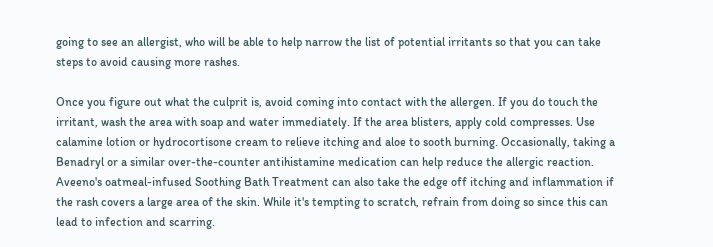going to see an allergist, who will be able to help narrow the list of potential irritants so that you can take steps to avoid causing more rashes.

Once you figure out what the culprit is, avoid coming into contact with the allergen. If you do touch the irritant, wash the area with soap and water immediately. If the area blisters, apply cold compresses. Use calamine lotion or hydrocortisone cream to relieve itching and aloe to sooth burning. Occasionally, taking a Benadryl or a similar over-the-counter antihistamine medication can help reduce the allergic reaction. Aveeno's oatmeal-infused Soothing Bath Treatment can also take the edge off itching and inflammation if the rash covers a large area of the skin. While it's tempting to scratch, refrain from doing so since this can lead to infection and scarring.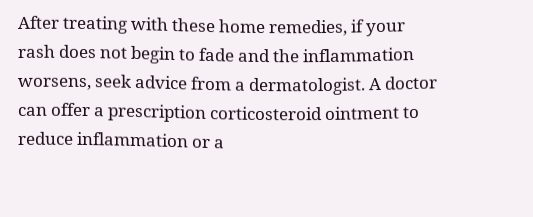After treating with these home remedies, if your rash does not begin to fade and the inflammation worsens, seek advice from a dermatologist. A doctor can offer a prescription corticosteroid ointment to reduce inflammation or a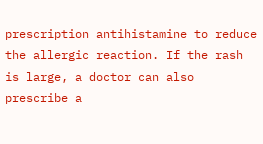prescription antihistamine to reduce the allergic reaction. If the rash is large, a doctor can also prescribe a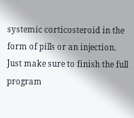systemic corticosteroid in the form of pills or an injection. Just make sure to finish the full program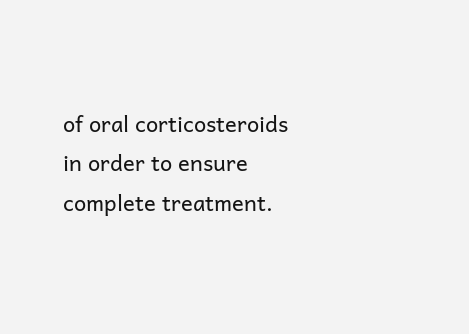of oral corticosteroids in order to ensure complete treatment.